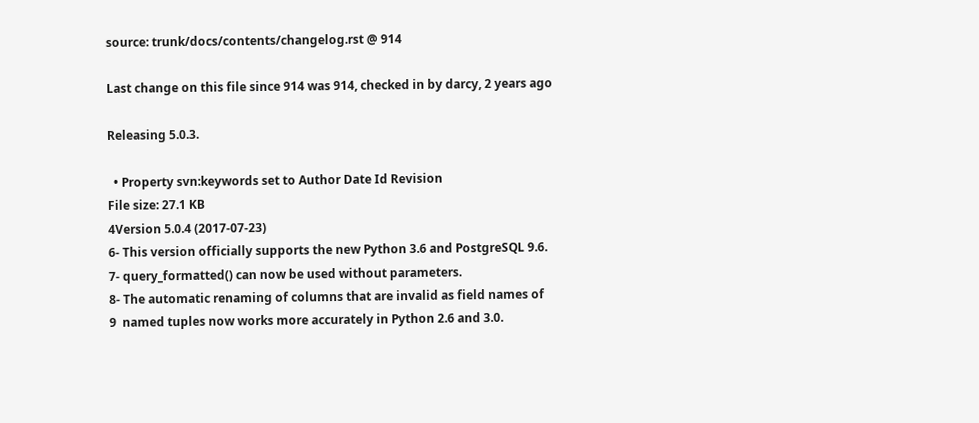source: trunk/docs/contents/changelog.rst @ 914

Last change on this file since 914 was 914, checked in by darcy, 2 years ago

Releasing 5.0.3.

  • Property svn:keywords set to Author Date Id Revision
File size: 27.1 KB
4Version 5.0.4 (2017-07-23)
6- This version officially supports the new Python 3.6 and PostgreSQL 9.6.
7- query_formatted() can now be used without parameters.
8- The automatic renaming of columns that are invalid as field names of
9  named tuples now works more accurately in Python 2.6 and 3.0.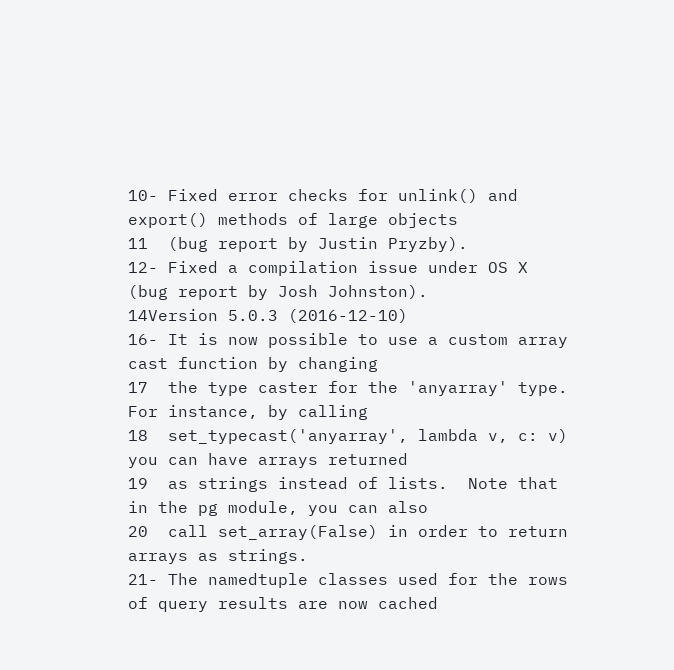10- Fixed error checks for unlink() and export() methods of large objects
11  (bug report by Justin Pryzby).
12- Fixed a compilation issue under OS X (bug report by Josh Johnston).
14Version 5.0.3 (2016-12-10)
16- It is now possible to use a custom array cast function by changing
17  the type caster for the 'anyarray' type.  For instance, by calling
18  set_typecast('anyarray', lambda v, c: v) you can have arrays returned
19  as strings instead of lists.  Note that in the pg module, you can also
20  call set_array(False) in order to return arrays as strings.
21- The namedtuple classes used for the rows of query results are now cached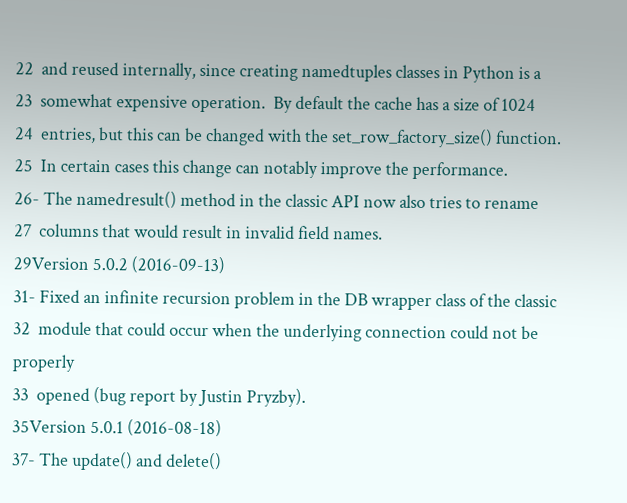22  and reused internally, since creating namedtuples classes in Python is a
23  somewhat expensive operation.  By default the cache has a size of 1024
24  entries, but this can be changed with the set_row_factory_size() function.
25  In certain cases this change can notably improve the performance.
26- The namedresult() method in the classic API now also tries to rename
27  columns that would result in invalid field names.
29Version 5.0.2 (2016-09-13)
31- Fixed an infinite recursion problem in the DB wrapper class of the classic
32  module that could occur when the underlying connection could not be properly
33  opened (bug report by Justin Pryzby).
35Version 5.0.1 (2016-08-18)
37- The update() and delete()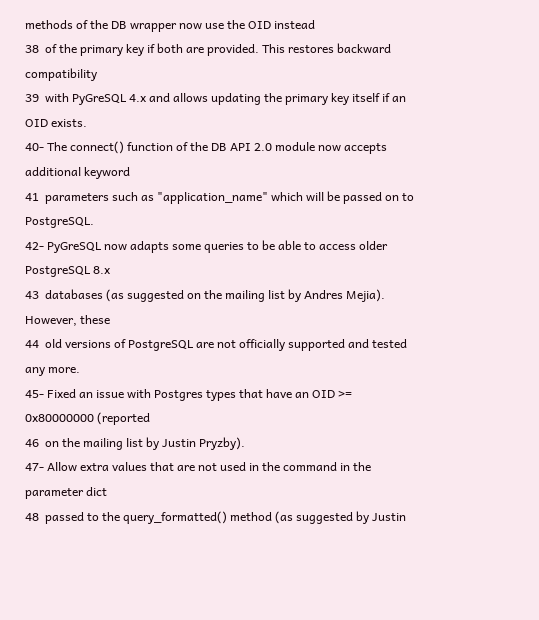methods of the DB wrapper now use the OID instead
38  of the primary key if both are provided. This restores backward compatibility
39  with PyGreSQL 4.x and allows updating the primary key itself if an OID exists.
40- The connect() function of the DB API 2.0 module now accepts additional keyword
41  parameters such as "application_name" which will be passed on to PostgreSQL.
42- PyGreSQL now adapts some queries to be able to access older PostgreSQL 8.x
43  databases (as suggested on the mailing list by Andres Mejia). However, these
44  old versions of PostgreSQL are not officially supported and tested any more.
45- Fixed an issue with Postgres types that have an OID >= 0x80000000 (reported
46  on the mailing list by Justin Pryzby).
47- Allow extra values that are not used in the command in the parameter dict
48  passed to the query_formatted() method (as suggested by Justin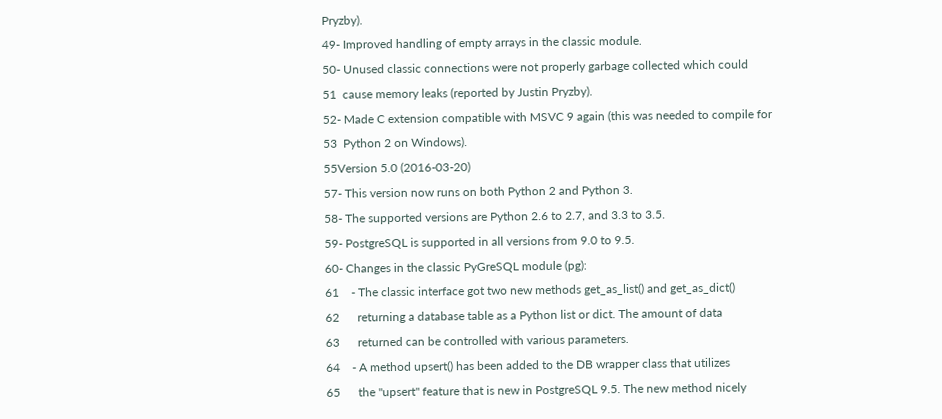Pryzby).
49- Improved handling of empty arrays in the classic module.
50- Unused classic connections were not properly garbage collected which could
51  cause memory leaks (reported by Justin Pryzby).
52- Made C extension compatible with MSVC 9 again (this was needed to compile for
53  Python 2 on Windows).
55Version 5.0 (2016-03-20)
57- This version now runs on both Python 2 and Python 3.
58- The supported versions are Python 2.6 to 2.7, and 3.3 to 3.5.
59- PostgreSQL is supported in all versions from 9.0 to 9.5.
60- Changes in the classic PyGreSQL module (pg):
61    - The classic interface got two new methods get_as_list() and get_as_dict()
62      returning a database table as a Python list or dict. The amount of data
63      returned can be controlled with various parameters.
64    - A method upsert() has been added to the DB wrapper class that utilizes
65      the "upsert" feature that is new in PostgreSQL 9.5. The new method nicely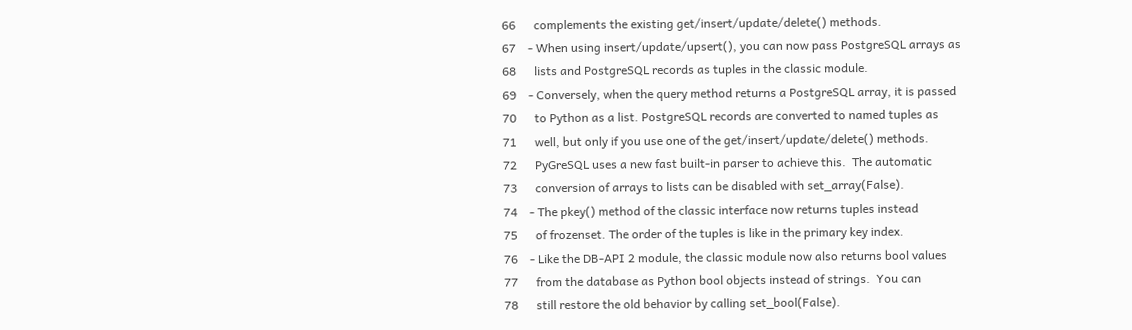66      complements the existing get/insert/update/delete() methods.
67    - When using insert/update/upsert(), you can now pass PostgreSQL arrays as
68      lists and PostgreSQL records as tuples in the classic module.
69    - Conversely, when the query method returns a PostgreSQL array, it is passed
70      to Python as a list. PostgreSQL records are converted to named tuples as
71      well, but only if you use one of the get/insert/update/delete() methods.
72      PyGreSQL uses a new fast built-in parser to achieve this.  The automatic
73      conversion of arrays to lists can be disabled with set_array(False).
74    - The pkey() method of the classic interface now returns tuples instead
75      of frozenset. The order of the tuples is like in the primary key index.
76    - Like the DB-API 2 module, the classic module now also returns bool values
77      from the database as Python bool objects instead of strings.  You can
78      still restore the old behavior by calling set_bool(False).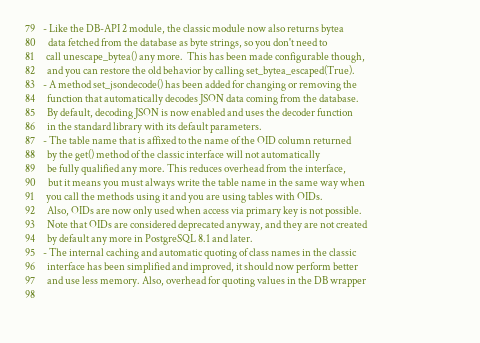79    - Like the DB-API 2 module, the classic module now also returns bytea
80      data fetched from the database as byte strings, so you don't need to
81      call unescape_bytea() any more.  This has been made configurable though,
82      and you can restore the old behavior by calling set_bytea_escaped(True).
83    - A method set_jsondecode() has been added for changing or removing the
84      function that automatically decodes JSON data coming from the database.
85      By default, decoding JSON is now enabled and uses the decoder function
86      in the standard library with its default parameters.
87    - The table name that is affixed to the name of the OID column returned
88      by the get() method of the classic interface will not automatically
89      be fully qualified any more. This reduces overhead from the interface,
90      but it means you must always write the table name in the same way when
91      you call the methods using it and you are using tables with OIDs.
92      Also, OIDs are now only used when access via primary key is not possible.
93      Note that OIDs are considered deprecated anyway, and they are not created
94      by default any more in PostgreSQL 8.1 and later.
95    - The internal caching and automatic quoting of class names in the classic
96      interface has been simplified and improved, it should now perform better
97      and use less memory. Also, overhead for quoting values in the DB wrapper
98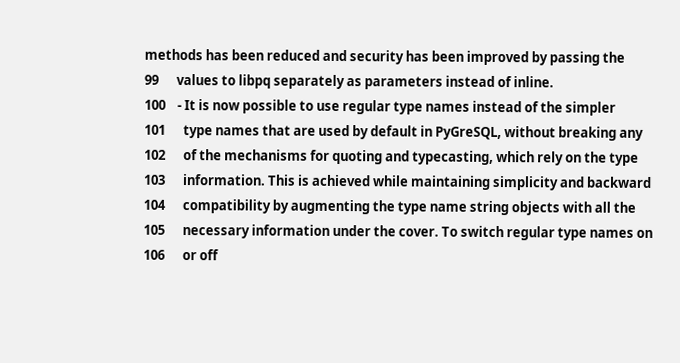methods has been reduced and security has been improved by passing the
99      values to libpq separately as parameters instead of inline.
100    - It is now possible to use regular type names instead of the simpler
101      type names that are used by default in PyGreSQL, without breaking any
102      of the mechanisms for quoting and typecasting, which rely on the type
103      information. This is achieved while maintaining simplicity and backward
104      compatibility by augmenting the type name string objects with all the
105      necessary information under the cover. To switch regular type names on
106      or off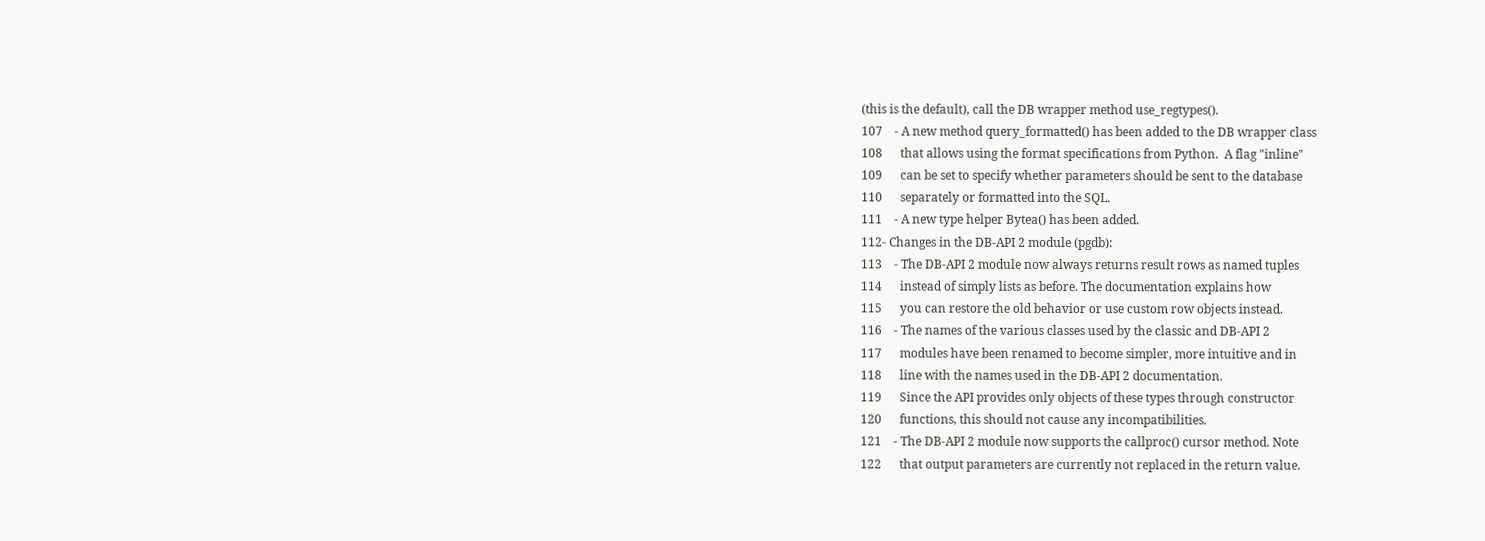(this is the default), call the DB wrapper method use_regtypes().
107    - A new method query_formatted() has been added to the DB wrapper class
108      that allows using the format specifications from Python.  A flag "inline"
109      can be set to specify whether parameters should be sent to the database
110      separately or formatted into the SQL.
111    - A new type helper Bytea() has been added.
112- Changes in the DB-API 2 module (pgdb):
113    - The DB-API 2 module now always returns result rows as named tuples
114      instead of simply lists as before. The documentation explains how
115      you can restore the old behavior or use custom row objects instead.
116    - The names of the various classes used by the classic and DB-API 2
117      modules have been renamed to become simpler, more intuitive and in
118      line with the names used in the DB-API 2 documentation.
119      Since the API provides only objects of these types through constructor
120      functions, this should not cause any incompatibilities.
121    - The DB-API 2 module now supports the callproc() cursor method. Note
122      that output parameters are currently not replaced in the return value.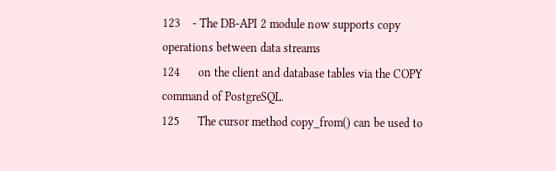123    - The DB-API 2 module now supports copy operations between data streams
124      on the client and database tables via the COPY command of PostgreSQL.
125      The cursor method copy_from() can be used to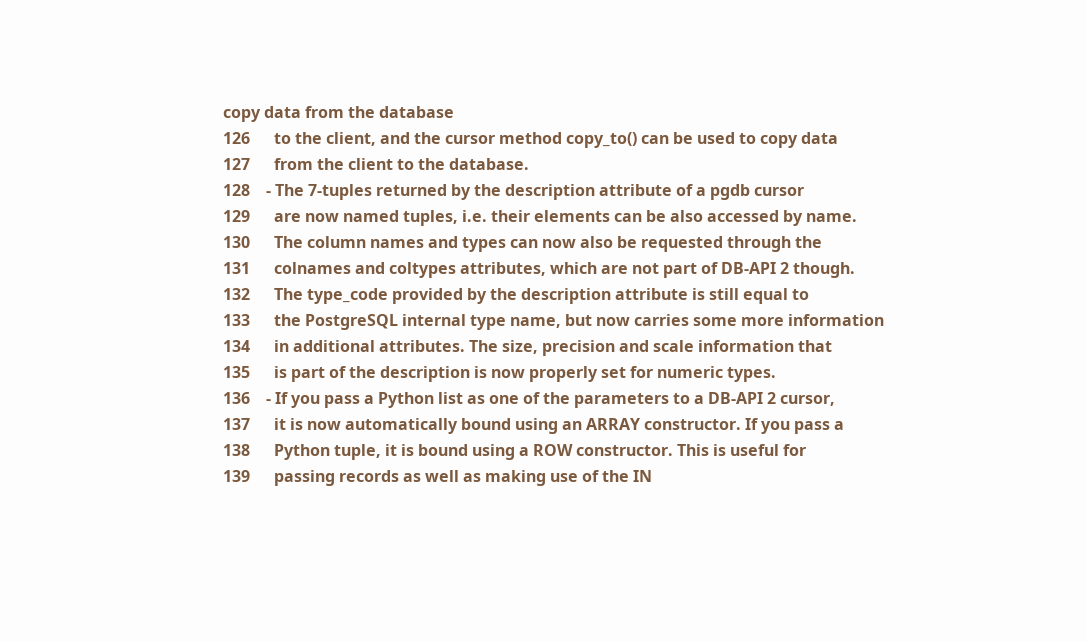copy data from the database
126      to the client, and the cursor method copy_to() can be used to copy data
127      from the client to the database.
128    - The 7-tuples returned by the description attribute of a pgdb cursor
129      are now named tuples, i.e. their elements can be also accessed by name.
130      The column names and types can now also be requested through the
131      colnames and coltypes attributes, which are not part of DB-API 2 though.
132      The type_code provided by the description attribute is still equal to
133      the PostgreSQL internal type name, but now carries some more information
134      in additional attributes. The size, precision and scale information that
135      is part of the description is now properly set for numeric types.
136    - If you pass a Python list as one of the parameters to a DB-API 2 cursor,
137      it is now automatically bound using an ARRAY constructor. If you pass a
138      Python tuple, it is bound using a ROW constructor. This is useful for
139      passing records as well as making use of the IN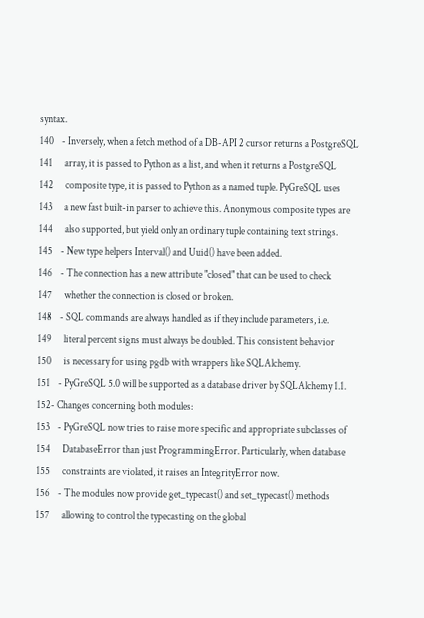syntax.
140    - Inversely, when a fetch method of a DB-API 2 cursor returns a PostgreSQL
141      array, it is passed to Python as a list, and when it returns a PostgreSQL
142      composite type, it is passed to Python as a named tuple. PyGreSQL uses
143      a new fast built-in parser to achieve this. Anonymous composite types are
144      also supported, but yield only an ordinary tuple containing text strings.
145    - New type helpers Interval() and Uuid() have been added.
146    - The connection has a new attribute "closed" that can be used to check
147      whether the connection is closed or broken.
148    - SQL commands are always handled as if they include parameters, i.e.
149      literal percent signs must always be doubled. This consistent behavior
150      is necessary for using pgdb with wrappers like SQLAlchemy.
151    - PyGreSQL 5.0 will be supported as a database driver by SQLAlchemy 1.1.
152- Changes concerning both modules:
153    - PyGreSQL now tries to raise more specific and appropriate subclasses of
154      DatabaseError than just ProgrammingError. Particularly, when database
155      constraints are violated, it raises an IntegrityError now.
156    - The modules now provide get_typecast() and set_typecast() methods
157      allowing to control the typecasting on the global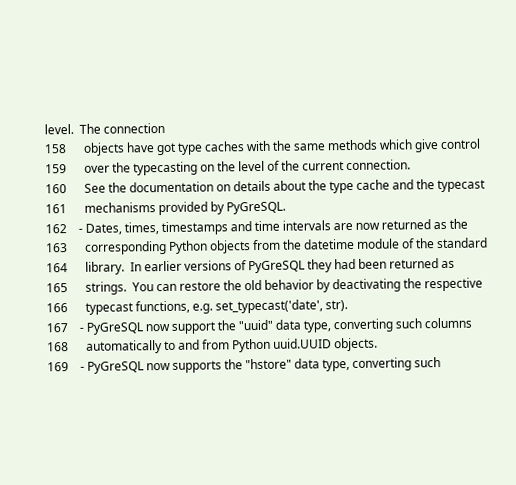level.  The connection
158      objects have got type caches with the same methods which give control
159      over the typecasting on the level of the current connection.
160      See the documentation on details about the type cache and the typecast
161      mechanisms provided by PyGreSQL.
162    - Dates, times, timestamps and time intervals are now returned as the
163      corresponding Python objects from the datetime module of the standard
164      library.  In earlier versions of PyGreSQL they had been returned as
165      strings.  You can restore the old behavior by deactivating the respective
166      typecast functions, e.g. set_typecast('date', str).
167    - PyGreSQL now support the "uuid" data type, converting such columns
168      automatically to and from Python uuid.UUID objects.
169    - PyGreSQL now supports the "hstore" data type, converting such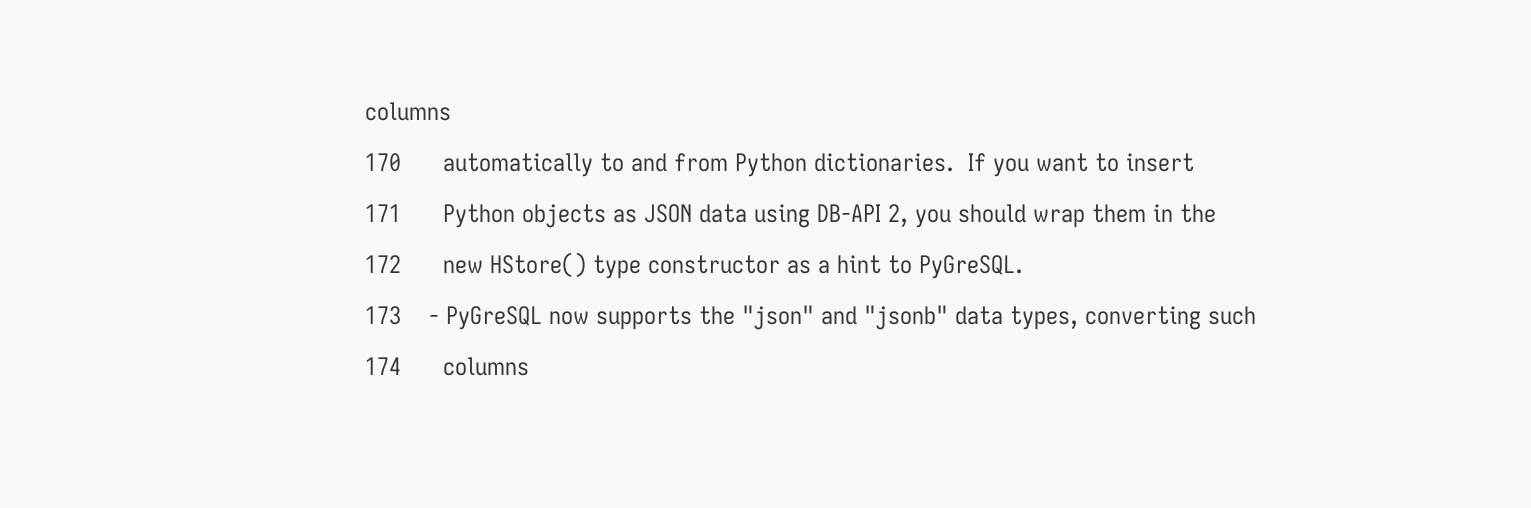columns
170      automatically to and from Python dictionaries.  If you want to insert
171      Python objects as JSON data using DB-API 2, you should wrap them in the
172      new HStore() type constructor as a hint to PyGreSQL.
173    - PyGreSQL now supports the "json" and "jsonb" data types, converting such
174      columns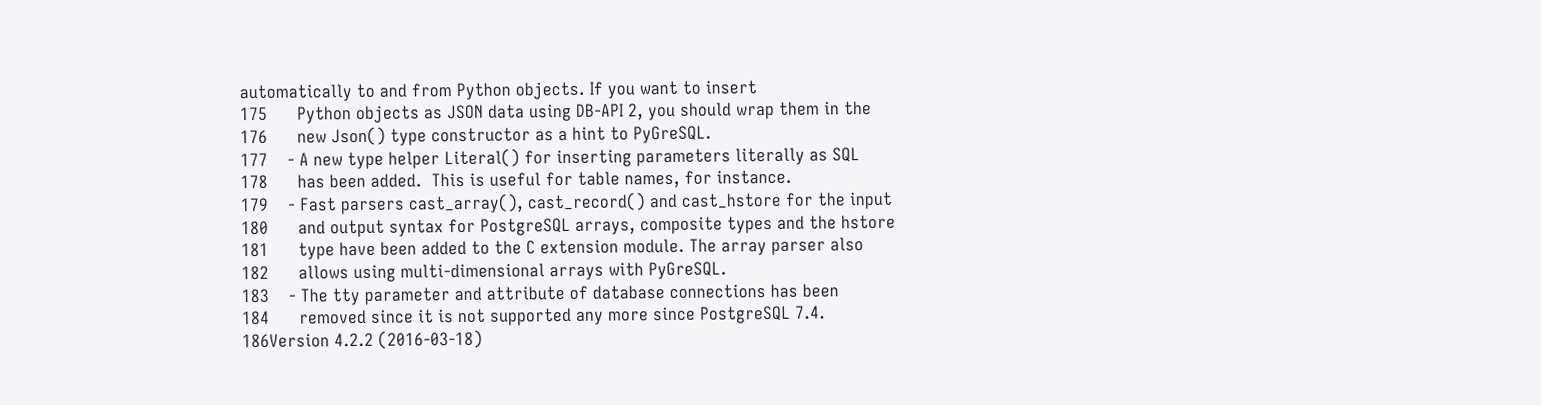automatically to and from Python objects. If you want to insert
175      Python objects as JSON data using DB-API 2, you should wrap them in the
176      new Json() type constructor as a hint to PyGreSQL.
177    - A new type helper Literal() for inserting parameters literally as SQL
178      has been added.  This is useful for table names, for instance.
179    - Fast parsers cast_array(), cast_record() and cast_hstore for the input
180      and output syntax for PostgreSQL arrays, composite types and the hstore
181      type have been added to the C extension module. The array parser also
182      allows using multi-dimensional arrays with PyGreSQL.
183    - The tty parameter and attribute of database connections has been
184      removed since it is not supported any more since PostgreSQL 7.4.
186Version 4.2.2 (2016-03-18)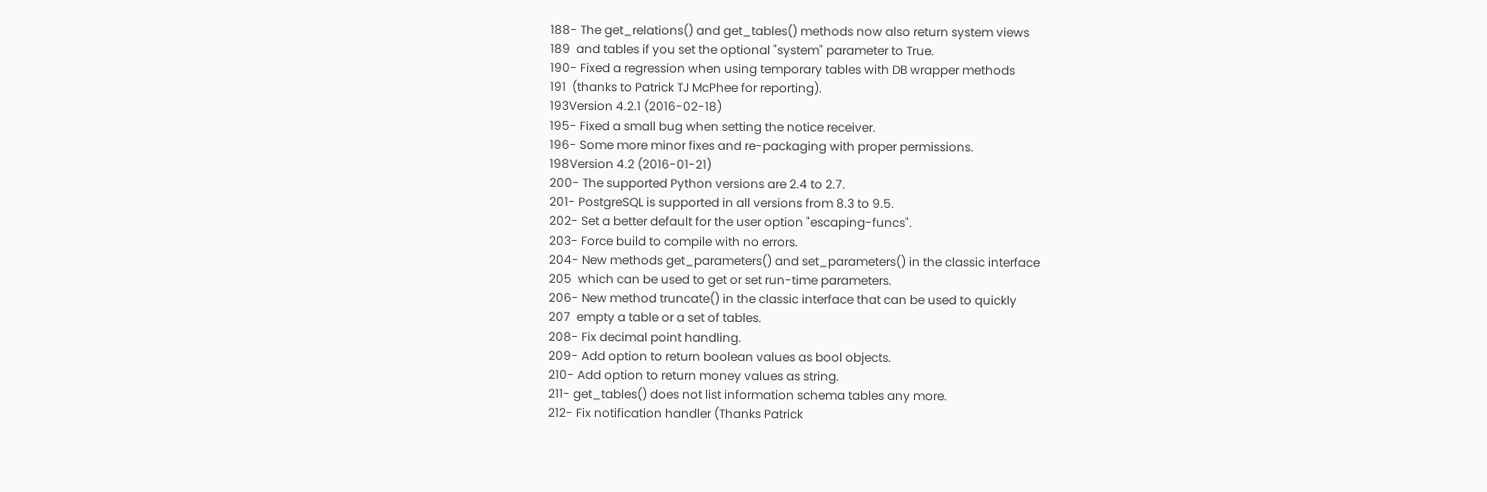188- The get_relations() and get_tables() methods now also return system views
189  and tables if you set the optional "system" parameter to True.
190- Fixed a regression when using temporary tables with DB wrapper methods
191  (thanks to Patrick TJ McPhee for reporting).
193Version 4.2.1 (2016-02-18)
195- Fixed a small bug when setting the notice receiver.
196- Some more minor fixes and re-packaging with proper permissions.
198Version 4.2 (2016-01-21)
200- The supported Python versions are 2.4 to 2.7.
201- PostgreSQL is supported in all versions from 8.3 to 9.5.
202- Set a better default for the user option "escaping-funcs".
203- Force build to compile with no errors.
204- New methods get_parameters() and set_parameters() in the classic interface
205  which can be used to get or set run-time parameters.
206- New method truncate() in the classic interface that can be used to quickly
207  empty a table or a set of tables.
208- Fix decimal point handling.
209- Add option to return boolean values as bool objects.
210- Add option to return money values as string.
211- get_tables() does not list information schema tables any more.
212- Fix notification handler (Thanks Patrick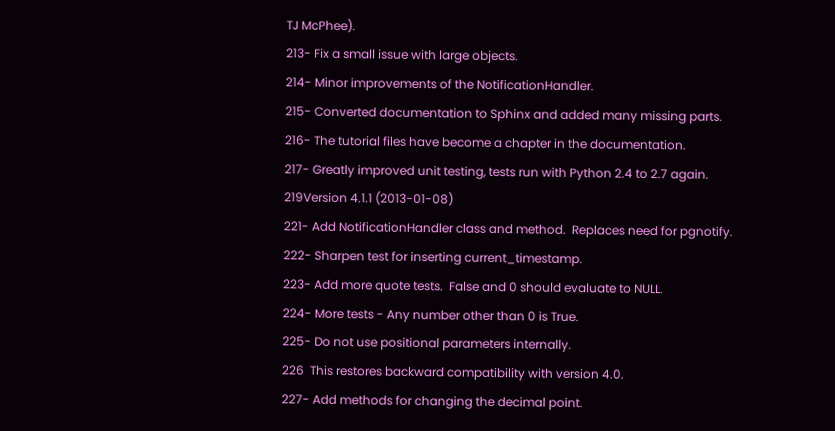TJ McPhee).
213- Fix a small issue with large objects.
214- Minor improvements of the NotificationHandler.
215- Converted documentation to Sphinx and added many missing parts.
216- The tutorial files have become a chapter in the documentation.
217- Greatly improved unit testing, tests run with Python 2.4 to 2.7 again.
219Version 4.1.1 (2013-01-08)
221- Add NotificationHandler class and method.  Replaces need for pgnotify.
222- Sharpen test for inserting current_timestamp.
223- Add more quote tests.  False and 0 should evaluate to NULL.
224- More tests - Any number other than 0 is True.
225- Do not use positional parameters internally.
226  This restores backward compatibility with version 4.0.
227- Add methods for changing the decimal point.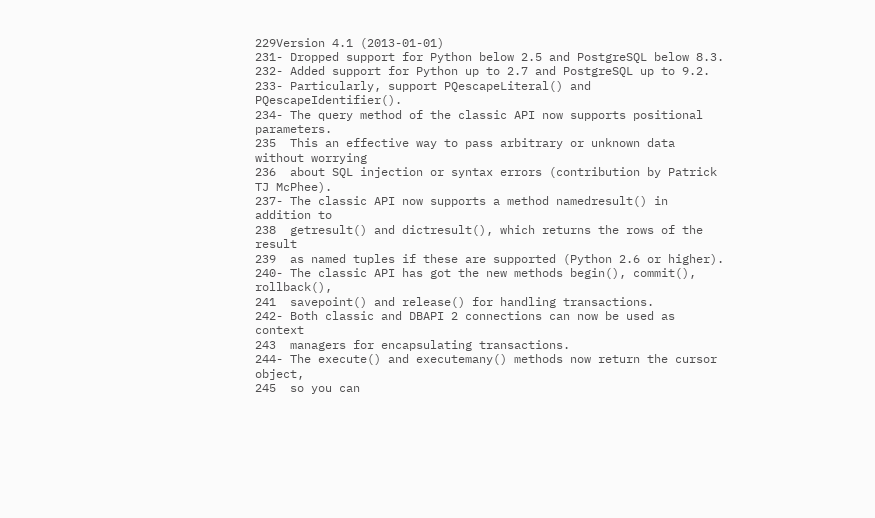229Version 4.1 (2013-01-01)
231- Dropped support for Python below 2.5 and PostgreSQL below 8.3.
232- Added support for Python up to 2.7 and PostgreSQL up to 9.2.
233- Particularly, support PQescapeLiteral() and PQescapeIdentifier().
234- The query method of the classic API now supports positional parameters.
235  This an effective way to pass arbitrary or unknown data without worrying
236  about SQL injection or syntax errors (contribution by Patrick TJ McPhee).
237- The classic API now supports a method namedresult() in addition to
238  getresult() and dictresult(), which returns the rows of the result
239  as named tuples if these are supported (Python 2.6 or higher).
240- The classic API has got the new methods begin(), commit(), rollback(),
241  savepoint() and release() for handling transactions.
242- Both classic and DBAPI 2 connections can now be used as context
243  managers for encapsulating transactions.
244- The execute() and executemany() methods now return the cursor object,
245  so you can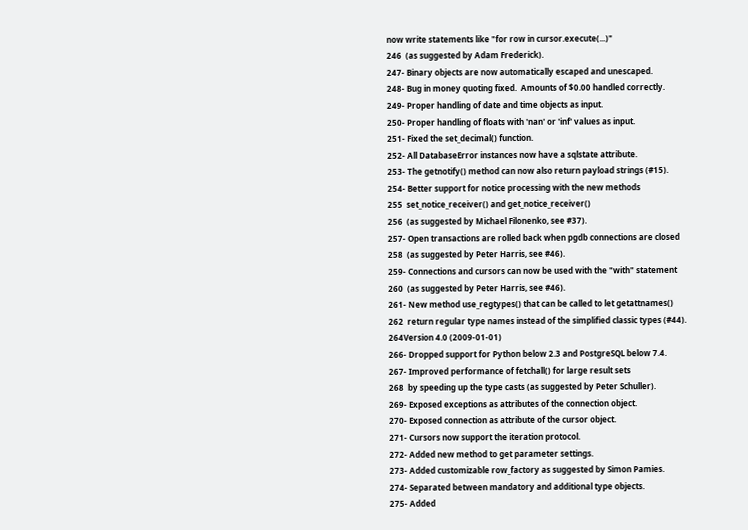now write statements like "for row in cursor.execute(...)"
246  (as suggested by Adam Frederick).
247- Binary objects are now automatically escaped and unescaped.
248- Bug in money quoting fixed.  Amounts of $0.00 handled correctly.
249- Proper handling of date and time objects as input.
250- Proper handling of floats with 'nan' or 'inf' values as input.
251- Fixed the set_decimal() function.
252- All DatabaseError instances now have a sqlstate attribute.
253- The getnotify() method can now also return payload strings (#15).
254- Better support for notice processing with the new methods
255  set_notice_receiver() and get_notice_receiver()
256  (as suggested by Michael Filonenko, see #37).
257- Open transactions are rolled back when pgdb connections are closed
258  (as suggested by Peter Harris, see #46).
259- Connections and cursors can now be used with the "with" statement
260  (as suggested by Peter Harris, see #46).
261- New method use_regtypes() that can be called to let getattnames()
262  return regular type names instead of the simplified classic types (#44).
264Version 4.0 (2009-01-01)
266- Dropped support for Python below 2.3 and PostgreSQL below 7.4.
267- Improved performance of fetchall() for large result sets
268  by speeding up the type casts (as suggested by Peter Schuller).
269- Exposed exceptions as attributes of the connection object.
270- Exposed connection as attribute of the cursor object.
271- Cursors now support the iteration protocol.
272- Added new method to get parameter settings.
273- Added customizable row_factory as suggested by Simon Pamies.
274- Separated between mandatory and additional type objects.
275- Added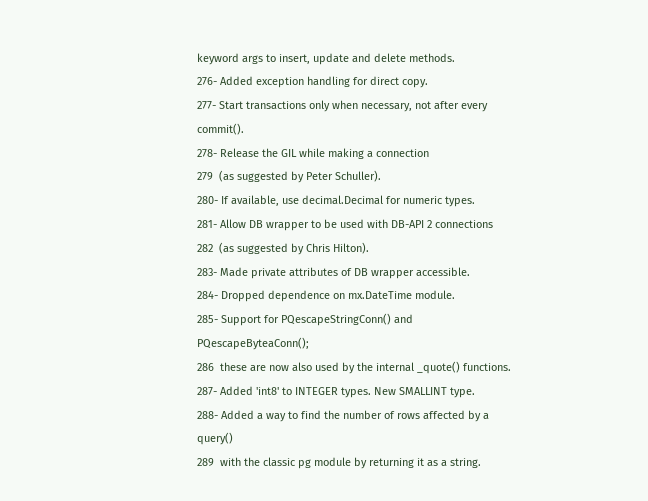keyword args to insert, update and delete methods.
276- Added exception handling for direct copy.
277- Start transactions only when necessary, not after every commit().
278- Release the GIL while making a connection
279  (as suggested by Peter Schuller).
280- If available, use decimal.Decimal for numeric types.
281- Allow DB wrapper to be used with DB-API 2 connections
282  (as suggested by Chris Hilton).
283- Made private attributes of DB wrapper accessible.
284- Dropped dependence on mx.DateTime module.
285- Support for PQescapeStringConn() and PQescapeByteaConn();
286  these are now also used by the internal _quote() functions.
287- Added 'int8' to INTEGER types. New SMALLINT type.
288- Added a way to find the number of rows affected by a query()
289  with the classic pg module by returning it as a string.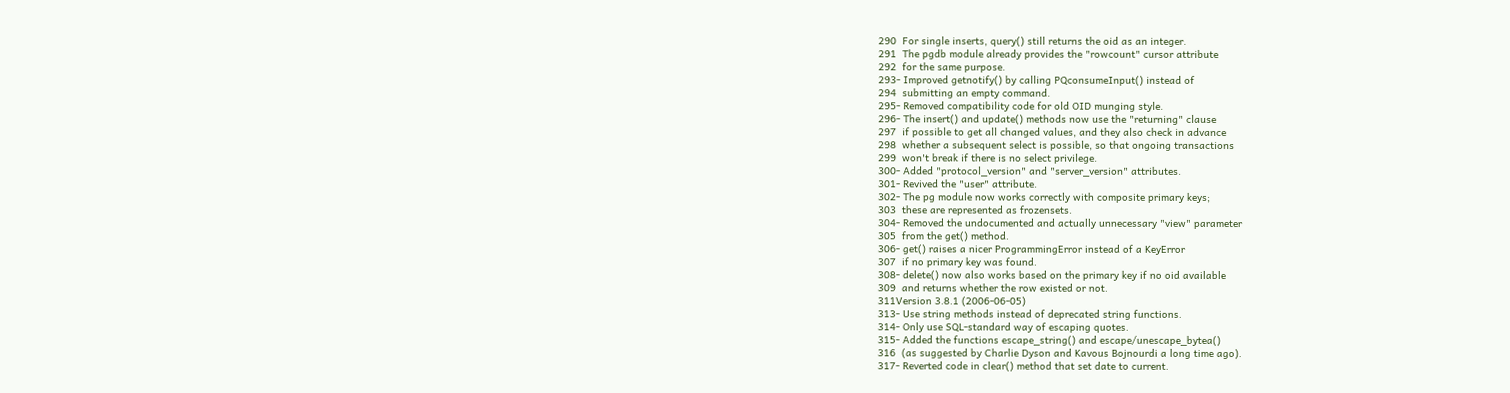290  For single inserts, query() still returns the oid as an integer.
291  The pgdb module already provides the "rowcount" cursor attribute
292  for the same purpose.
293- Improved getnotify() by calling PQconsumeInput() instead of
294  submitting an empty command.
295- Removed compatibility code for old OID munging style.
296- The insert() and update() methods now use the "returning" clause
297  if possible to get all changed values, and they also check in advance
298  whether a subsequent select is possible, so that ongoing transactions
299  won't break if there is no select privilege.
300- Added "protocol_version" and "server_version" attributes.
301- Revived the "user" attribute.
302- The pg module now works correctly with composite primary keys;
303  these are represented as frozensets.
304- Removed the undocumented and actually unnecessary "view" parameter
305  from the get() method.
306- get() raises a nicer ProgrammingError instead of a KeyError
307  if no primary key was found.
308- delete() now also works based on the primary key if no oid available
309  and returns whether the row existed or not.
311Version 3.8.1 (2006-06-05)
313- Use string methods instead of deprecated string functions.
314- Only use SQL-standard way of escaping quotes.
315- Added the functions escape_string() and escape/unescape_bytea()
316  (as suggested by Charlie Dyson and Kavous Bojnourdi a long time ago).
317- Reverted code in clear() method that set date to current.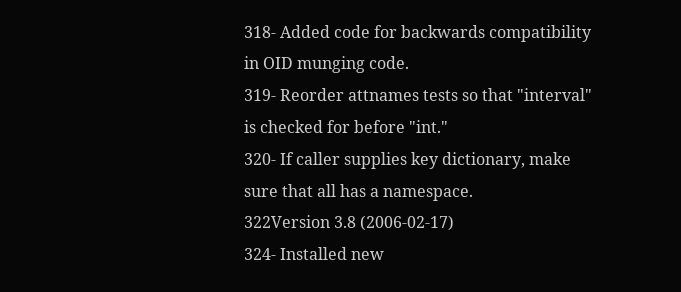318- Added code for backwards compatibility in OID munging code.
319- Reorder attnames tests so that "interval" is checked for before "int."
320- If caller supplies key dictionary, make sure that all has a namespace.
322Version 3.8 (2006-02-17)
324- Installed new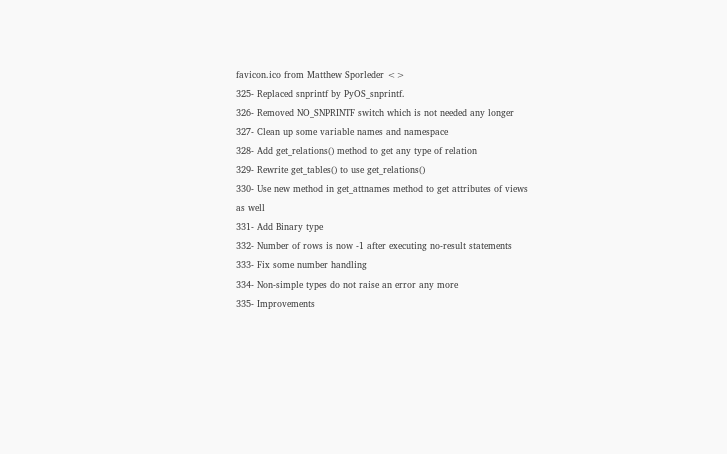favicon.ico from Matthew Sporleder <>
325- Replaced snprintf by PyOS_snprintf.
326- Removed NO_SNPRINTF switch which is not needed any longer
327- Clean up some variable names and namespace
328- Add get_relations() method to get any type of relation
329- Rewrite get_tables() to use get_relations()
330- Use new method in get_attnames method to get attributes of views as well
331- Add Binary type
332- Number of rows is now -1 after executing no-result statements
333- Fix some number handling
334- Non-simple types do not raise an error any more
335- Improvements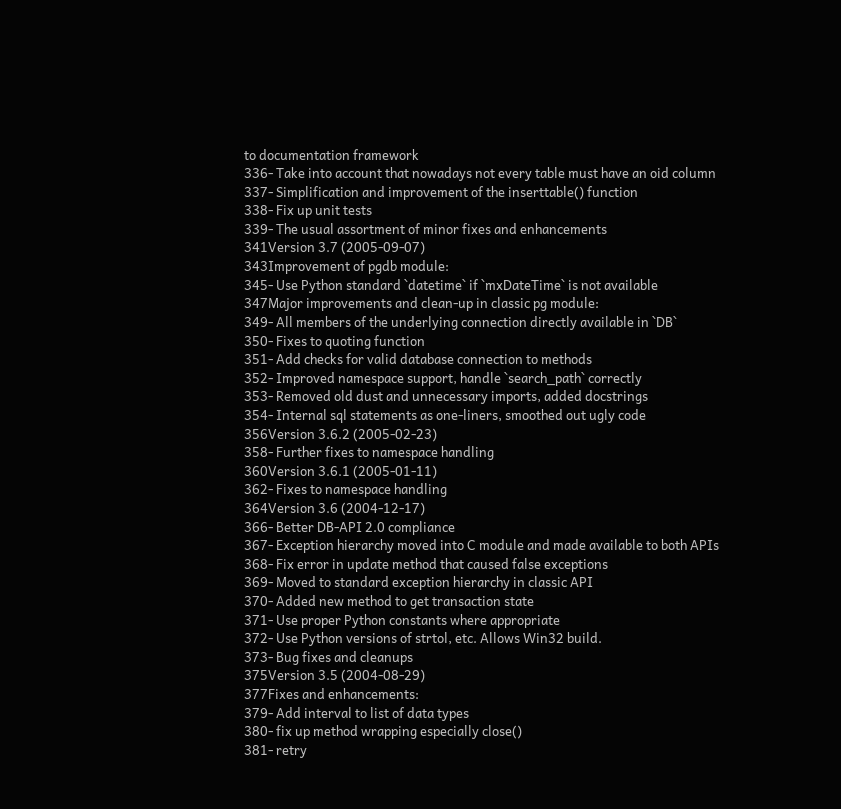to documentation framework
336- Take into account that nowadays not every table must have an oid column
337- Simplification and improvement of the inserttable() function
338- Fix up unit tests
339- The usual assortment of minor fixes and enhancements
341Version 3.7 (2005-09-07)
343Improvement of pgdb module:
345- Use Python standard `datetime` if `mxDateTime` is not available
347Major improvements and clean-up in classic pg module:
349- All members of the underlying connection directly available in `DB`
350- Fixes to quoting function
351- Add checks for valid database connection to methods
352- Improved namespace support, handle `search_path` correctly
353- Removed old dust and unnecessary imports, added docstrings
354- Internal sql statements as one-liners, smoothed out ugly code
356Version 3.6.2 (2005-02-23)
358- Further fixes to namespace handling
360Version 3.6.1 (2005-01-11)
362- Fixes to namespace handling
364Version 3.6 (2004-12-17)
366- Better DB-API 2.0 compliance
367- Exception hierarchy moved into C module and made available to both APIs
368- Fix error in update method that caused false exceptions
369- Moved to standard exception hierarchy in classic API
370- Added new method to get transaction state
371- Use proper Python constants where appropriate
372- Use Python versions of strtol, etc. Allows Win32 build.
373- Bug fixes and cleanups
375Version 3.5 (2004-08-29)
377Fixes and enhancements:
379- Add interval to list of data types
380- fix up method wrapping especially close()
381- retry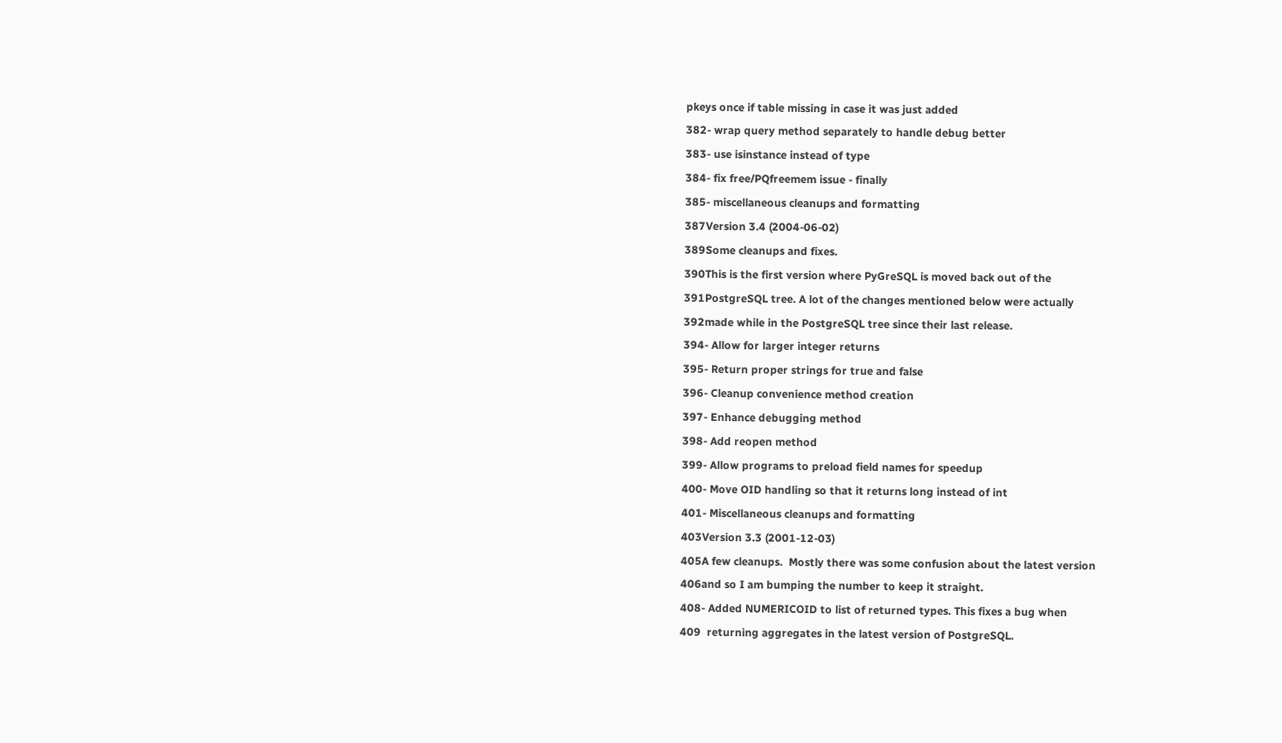pkeys once if table missing in case it was just added
382- wrap query method separately to handle debug better
383- use isinstance instead of type
384- fix free/PQfreemem issue - finally
385- miscellaneous cleanups and formatting
387Version 3.4 (2004-06-02)
389Some cleanups and fixes.
390This is the first version where PyGreSQL is moved back out of the
391PostgreSQL tree. A lot of the changes mentioned below were actually
392made while in the PostgreSQL tree since their last release.
394- Allow for larger integer returns
395- Return proper strings for true and false
396- Cleanup convenience method creation
397- Enhance debugging method
398- Add reopen method
399- Allow programs to preload field names for speedup
400- Move OID handling so that it returns long instead of int
401- Miscellaneous cleanups and formatting
403Version 3.3 (2001-12-03)
405A few cleanups.  Mostly there was some confusion about the latest version
406and so I am bumping the number to keep it straight.
408- Added NUMERICOID to list of returned types. This fixes a bug when
409  returning aggregates in the latest version of PostgreSQL.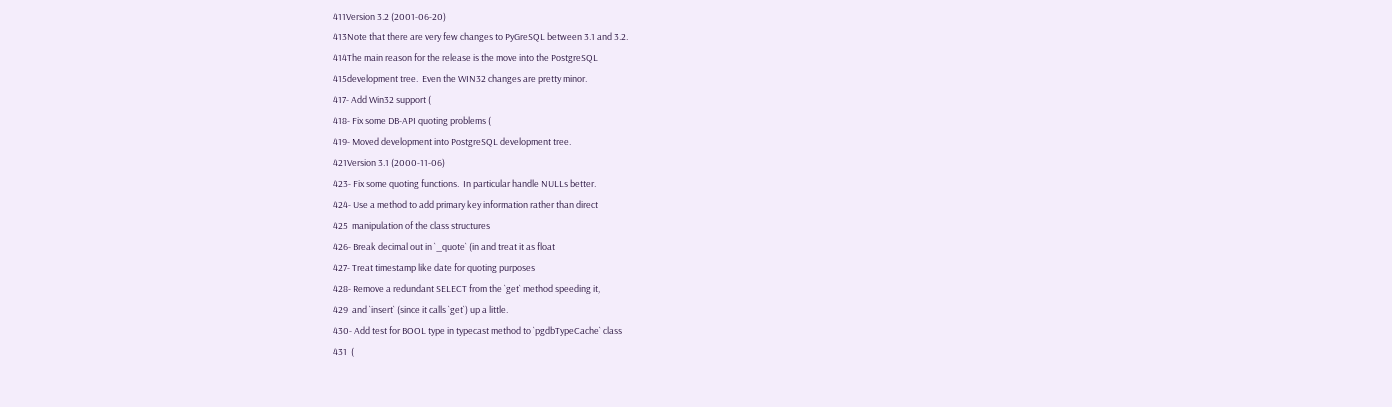411Version 3.2 (2001-06-20)
413Note that there are very few changes to PyGreSQL between 3.1 and 3.2.
414The main reason for the release is the move into the PostgreSQL
415development tree.  Even the WIN32 changes are pretty minor.
417- Add Win32 support (
418- Fix some DB-API quoting problems (
419- Moved development into PostgreSQL development tree.
421Version 3.1 (2000-11-06)
423- Fix some quoting functions.  In particular handle NULLs better.
424- Use a method to add primary key information rather than direct
425  manipulation of the class structures
426- Break decimal out in `_quote` (in and treat it as float
427- Treat timestamp like date for quoting purposes
428- Remove a redundant SELECT from the `get` method speeding it,
429  and `insert` (since it calls `get`) up a little.
430- Add test for BOOL type in typecast method to `pgdbTypeCache` class
431  (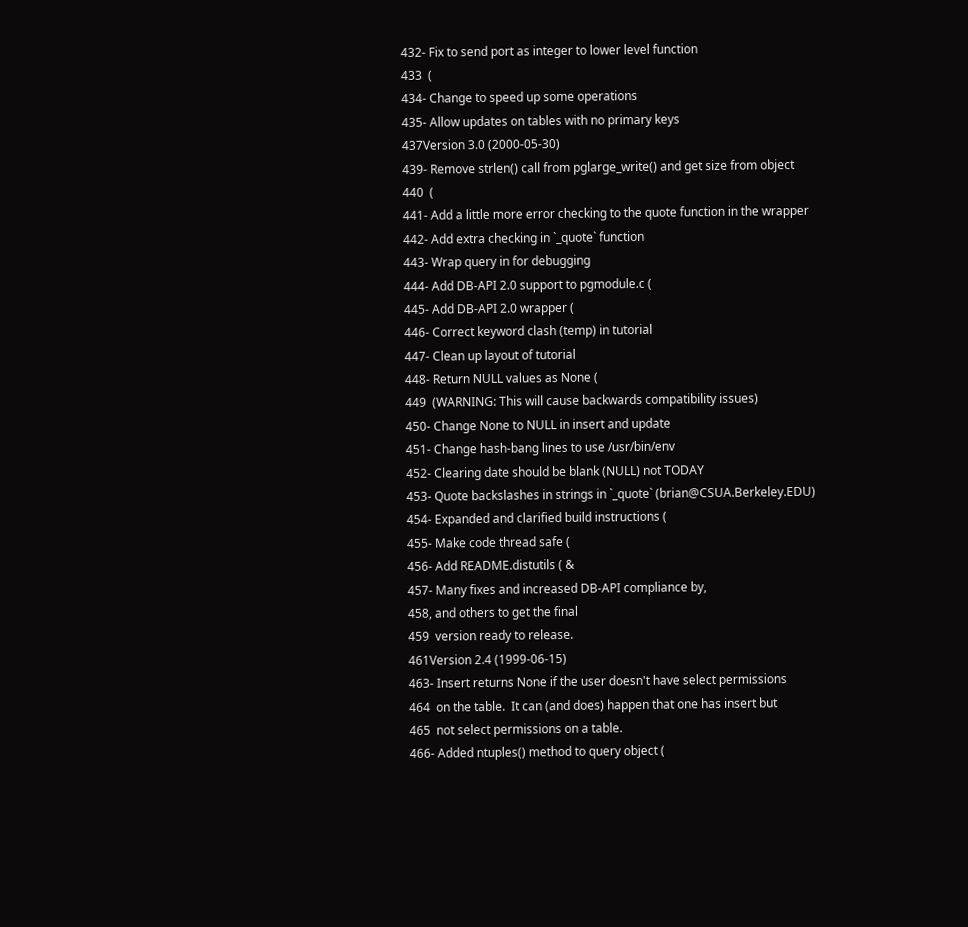432- Fix to send port as integer to lower level function
433  (
434- Change to speed up some operations
435- Allow updates on tables with no primary keys
437Version 3.0 (2000-05-30)
439- Remove strlen() call from pglarge_write() and get size from object
440  (
441- Add a little more error checking to the quote function in the wrapper
442- Add extra checking in `_quote` function
443- Wrap query in for debugging
444- Add DB-API 2.0 support to pgmodule.c (
445- Add DB-API 2.0 wrapper (
446- Correct keyword clash (temp) in tutorial
447- Clean up layout of tutorial
448- Return NULL values as None (
449  (WARNING: This will cause backwards compatibility issues)
450- Change None to NULL in insert and update
451- Change hash-bang lines to use /usr/bin/env
452- Clearing date should be blank (NULL) not TODAY
453- Quote backslashes in strings in `_quote` (brian@CSUA.Berkeley.EDU)
454- Expanded and clarified build instructions (
455- Make code thread safe (
456- Add README.distutils ( &
457- Many fixes and increased DB-API compliance by,
458, and others to get the final
459  version ready to release.
461Version 2.4 (1999-06-15)
463- Insert returns None if the user doesn't have select permissions
464  on the table.  It can (and does) happen that one has insert but
465  not select permissions on a table.
466- Added ntuples() method to query object (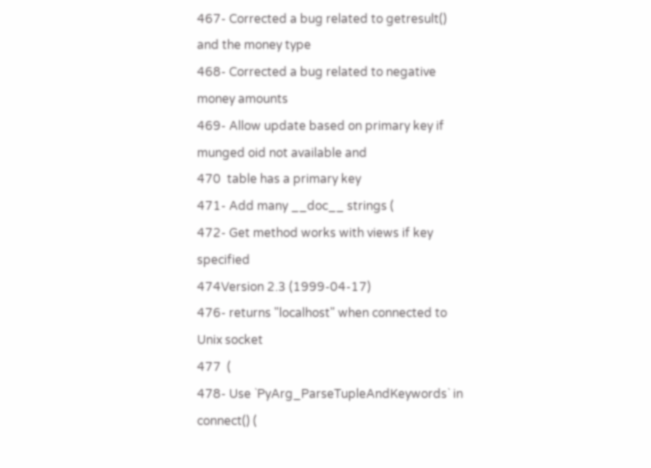467- Corrected a bug related to getresult() and the money type
468- Corrected a bug related to negative money amounts
469- Allow update based on primary key if munged oid not available and
470  table has a primary key
471- Add many __doc__ strings (
472- Get method works with views if key specified
474Version 2.3 (1999-04-17)
476- returns "localhost" when connected to Unix socket
477  (
478- Use `PyArg_ParseTupleAndKeywords` in connect() (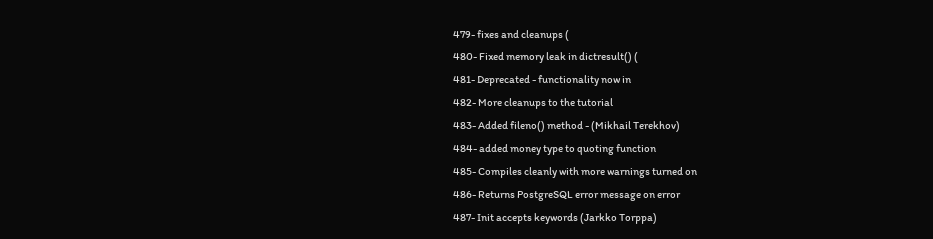479- fixes and cleanups (
480- Fixed memory leak in dictresult() (
481- Deprecated - functionality now in
482- More cleanups to the tutorial
483- Added fileno() method - (Mikhail Terekhov)
484- added money type to quoting function
485- Compiles cleanly with more warnings turned on
486- Returns PostgreSQL error message on error
487- Init accepts keywords (Jarkko Torppa)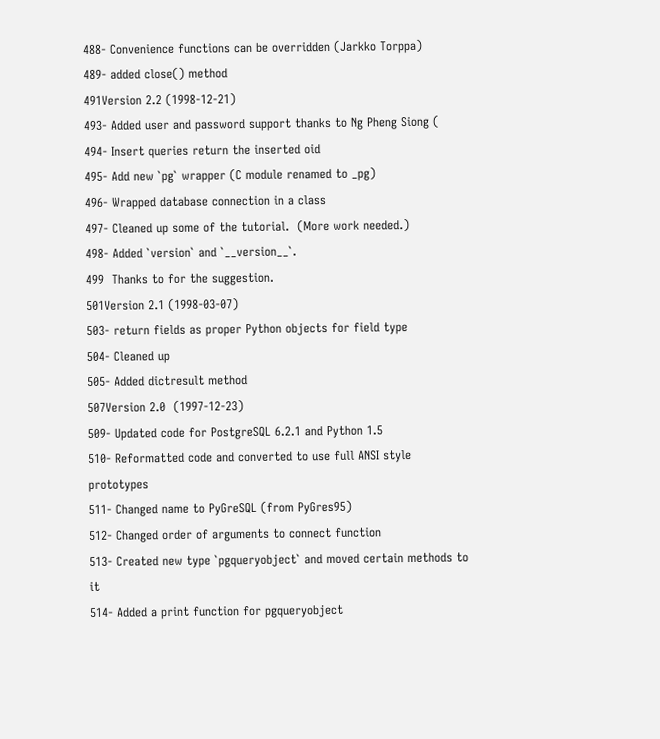488- Convenience functions can be overridden (Jarkko Torppa)
489- added close() method
491Version 2.2 (1998-12-21)
493- Added user and password support thanks to Ng Pheng Siong (
494- Insert queries return the inserted oid
495- Add new `pg` wrapper (C module renamed to _pg)
496- Wrapped database connection in a class
497- Cleaned up some of the tutorial.  (More work needed.)
498- Added `version` and `__version__`.
499  Thanks to for the suggestion.
501Version 2.1 (1998-03-07)
503- return fields as proper Python objects for field type
504- Cleaned up
505- Added dictresult method
507Version 2.0  (1997-12-23)
509- Updated code for PostgreSQL 6.2.1 and Python 1.5
510- Reformatted code and converted to use full ANSI style prototypes
511- Changed name to PyGreSQL (from PyGres95)
512- Changed order of arguments to connect function
513- Created new type `pgqueryobject` and moved certain methods to it
514- Added a print function for pgqueryobject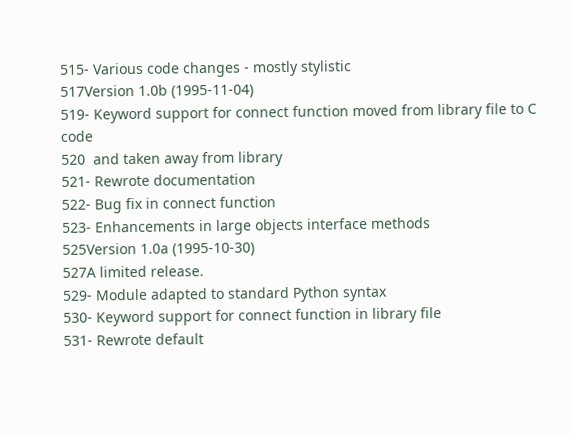515- Various code changes - mostly stylistic
517Version 1.0b (1995-11-04)
519- Keyword support for connect function moved from library file to C code
520  and taken away from library
521- Rewrote documentation
522- Bug fix in connect function
523- Enhancements in large objects interface methods
525Version 1.0a (1995-10-30)
527A limited release.
529- Module adapted to standard Python syntax
530- Keyword support for connect function in library file
531- Rewrote default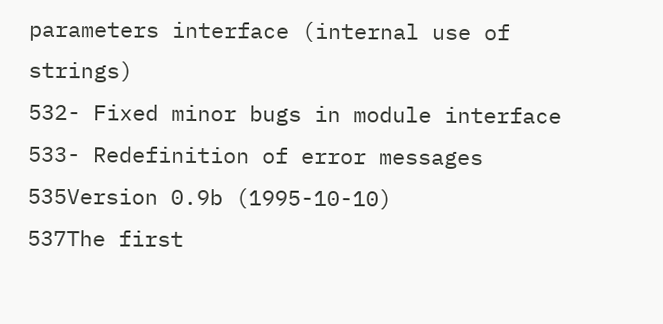parameters interface (internal use of strings)
532- Fixed minor bugs in module interface
533- Redefinition of error messages
535Version 0.9b (1995-10-10)
537The first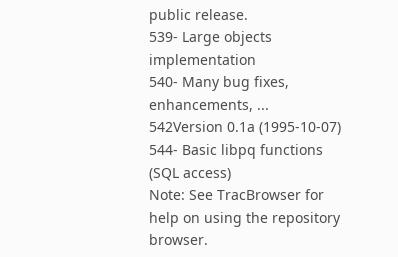public release.
539- Large objects implementation
540- Many bug fixes, enhancements, ...
542Version 0.1a (1995-10-07)
544- Basic libpq functions (SQL access)
Note: See TracBrowser for help on using the repository browser.